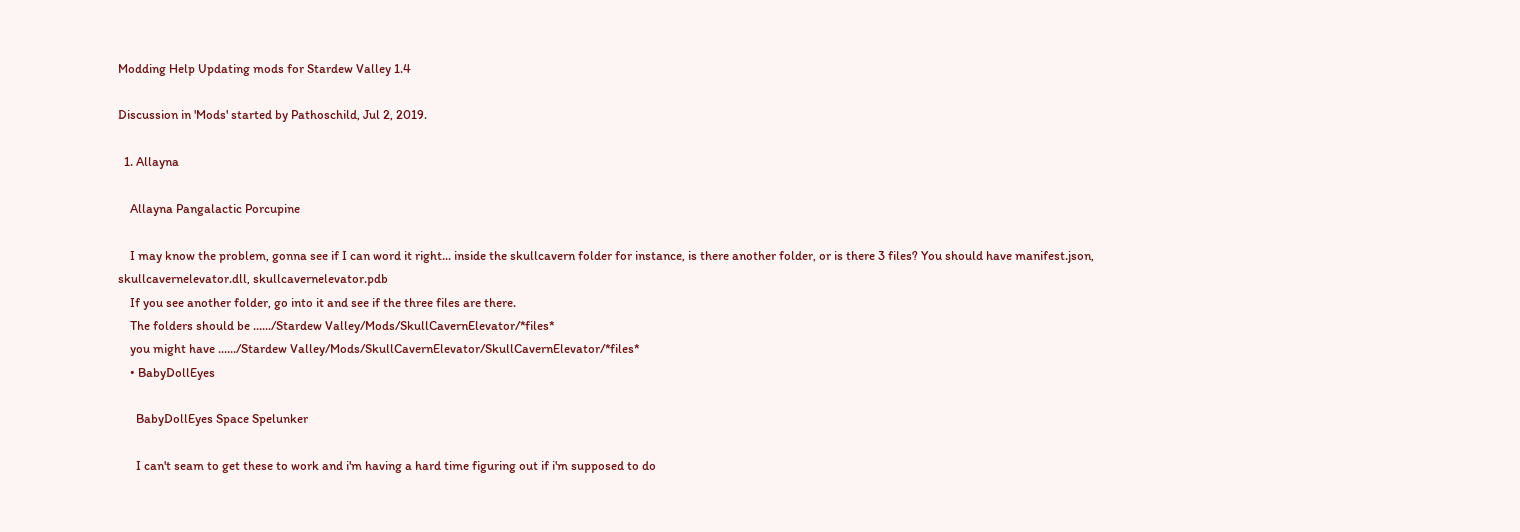Modding Help Updating mods for Stardew Valley 1.4

Discussion in 'Mods' started by Pathoschild, Jul 2, 2019.

  1. Allayna

    Allayna Pangalactic Porcupine

    I may know the problem, gonna see if I can word it right... inside the skullcavern folder for instance, is there another folder, or is there 3 files? You should have manifest.json, skullcavernelevator.dll, skullcavernelevator.pdb
    If you see another folder, go into it and see if the three files are there.
    The folders should be ....../Stardew Valley/Mods/SkullCavernElevator/*files*
    you might have ....../Stardew Valley/Mods/SkullCavernElevator/SkullCavernElevator/*files*
    • BabyDollEyes

      BabyDollEyes Space Spelunker

      I can't seam to get these to work and i'm having a hard time figuring out if i'm supposed to do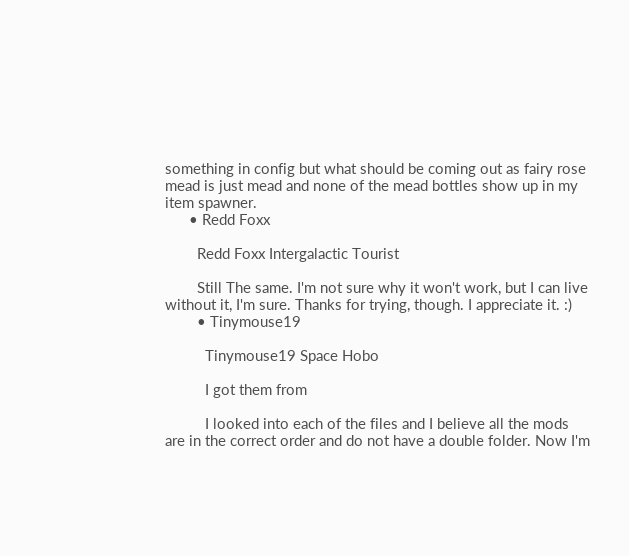something in config but what should be coming out as fairy rose mead is just mead and none of the mead bottles show up in my item spawner.
      • Redd Foxx

        Redd Foxx Intergalactic Tourist

        Still The same. I'm not sure why it won't work, but I can live without it, I'm sure. Thanks for trying, though. I appreciate it. :)
        • Tinymouse19

          Tinymouse19 Space Hobo

          I got them from

          I looked into each of the files and I believe all the mods are in the correct order and do not have a double folder. Now I'm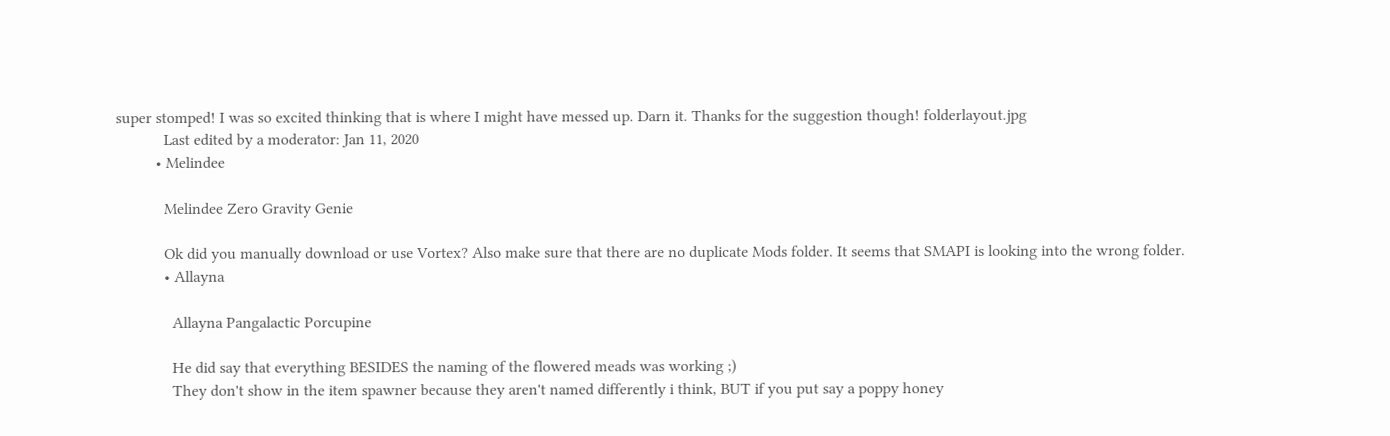super stomped! I was so excited thinking that is where I might have messed up. Darn it. Thanks for the suggestion though! folderlayout.jpg
            Last edited by a moderator: Jan 11, 2020
          • Melindee

            Melindee Zero Gravity Genie

            Ok did you manually download or use Vortex? Also make sure that there are no duplicate Mods folder. It seems that SMAPI is looking into the wrong folder.
            • Allayna

              Allayna Pangalactic Porcupine

              He did say that everything BESIDES the naming of the flowered meads was working ;)
              They don't show in the item spawner because they aren't named differently i think, BUT if you put say a poppy honey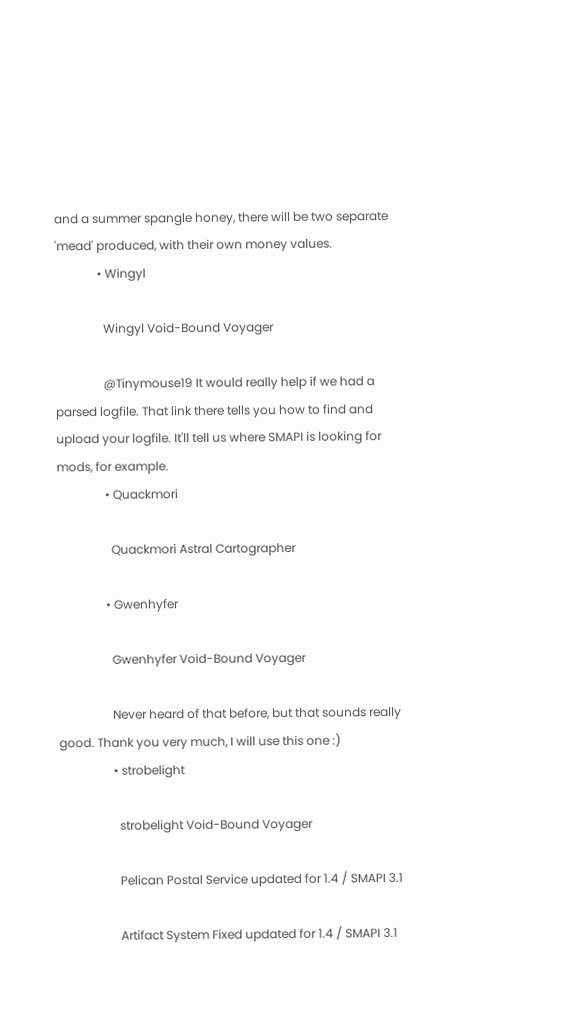and a summer spangle honey, there will be two separate 'mead' produced, with their own money values.
              • Wingyl

                Wingyl Void-Bound Voyager

                @Tinymouse19 It would really help if we had a parsed logfile. That link there tells you how to find and upload your logfile. It'll tell us where SMAPI is looking for mods, for example.
                • Quackmori

                  Quackmori Astral Cartographer

                • Gwenhyfer

                  Gwenhyfer Void-Bound Voyager

                  Never heard of that before, but that sounds really good. Thank you very much, I will use this one :)
                  • strobelight

                    strobelight Void-Bound Voyager

                    Pelican Postal Service updated for 1.4 / SMAPI 3.1

                    Artifact System Fixed updated for 1.4 / SMAPI 3.1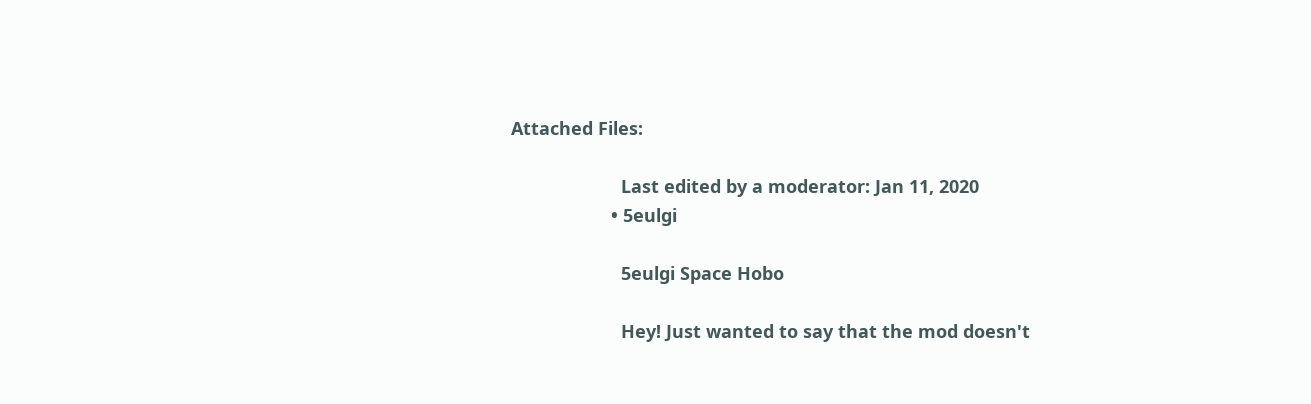Attached Files:

                      Last edited by a moderator: Jan 11, 2020
                    • 5eulgi

                      5eulgi Space Hobo

                      Hey! Just wanted to say that the mod doesn't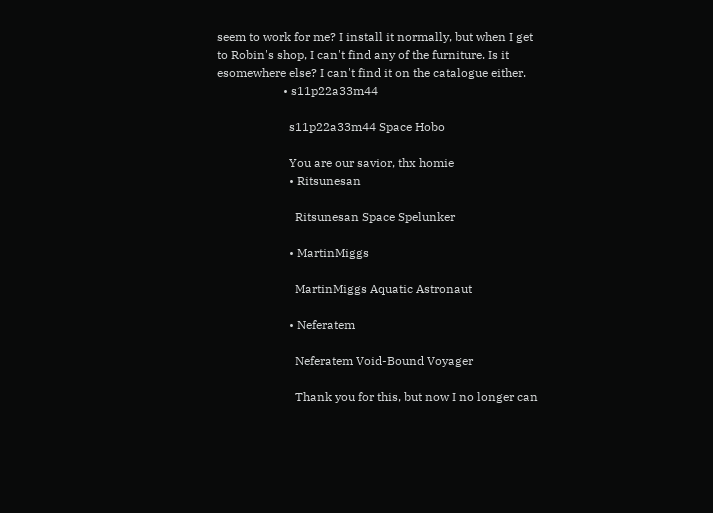seem to work for me? I install it normally, but when I get to Robin's shop, I can't find any of the furniture. Is it esomewhere else? I can't find it on the catalogue either.
                      • s11p22a33m44

                        s11p22a33m44 Space Hobo

                        You are our savior, thx homie
                        • Ritsunesan

                          Ritsunesan Space Spelunker

                        • MartinMiggs

                          MartinMiggs Aquatic Astronaut

                        • Neferatem

                          Neferatem Void-Bound Voyager

                          Thank you for this, but now I no longer can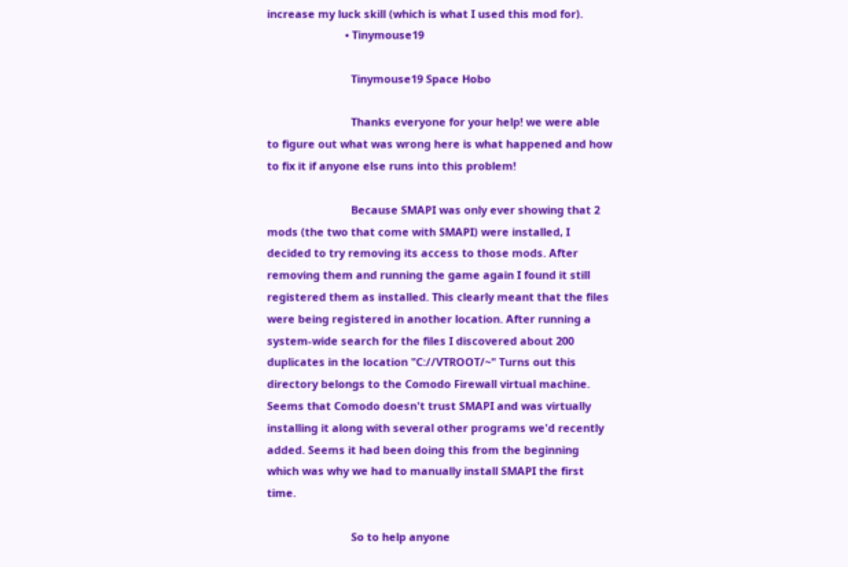increase my luck skill (which is what I used this mod for).
                          • Tinymouse19

                            Tinymouse19 Space Hobo

                            Thanks everyone for your help! we were able to figure out what was wrong here is what happened and how to fix it if anyone else runs into this problem!

                            Because SMAPI was only ever showing that 2 mods (the two that come with SMAPI) were installed, I decided to try removing its access to those mods. After removing them and running the game again I found it still registered them as installed. This clearly meant that the files were being registered in another location. After running a system-wide search for the files I discovered about 200 duplicates in the location "C://VTROOT/~" Turns out this directory belongs to the Comodo Firewall virtual machine. Seems that Comodo doesn't trust SMAPI and was virtually installing it along with several other programs we'd recently added. Seems it had been doing this from the beginning which was why we had to manually install SMAPI the first time.

                            So to help anyone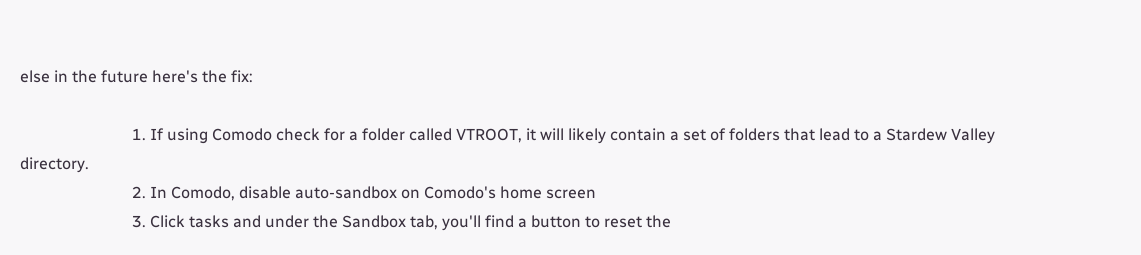else in the future here's the fix:

                            1. If using Comodo check for a folder called VTROOT, it will likely contain a set of folders that lead to a Stardew Valley directory.
                            2. In Comodo, disable auto-sandbox on Comodo's home screen
                            3. Click tasks and under the Sandbox tab, you'll find a button to reset the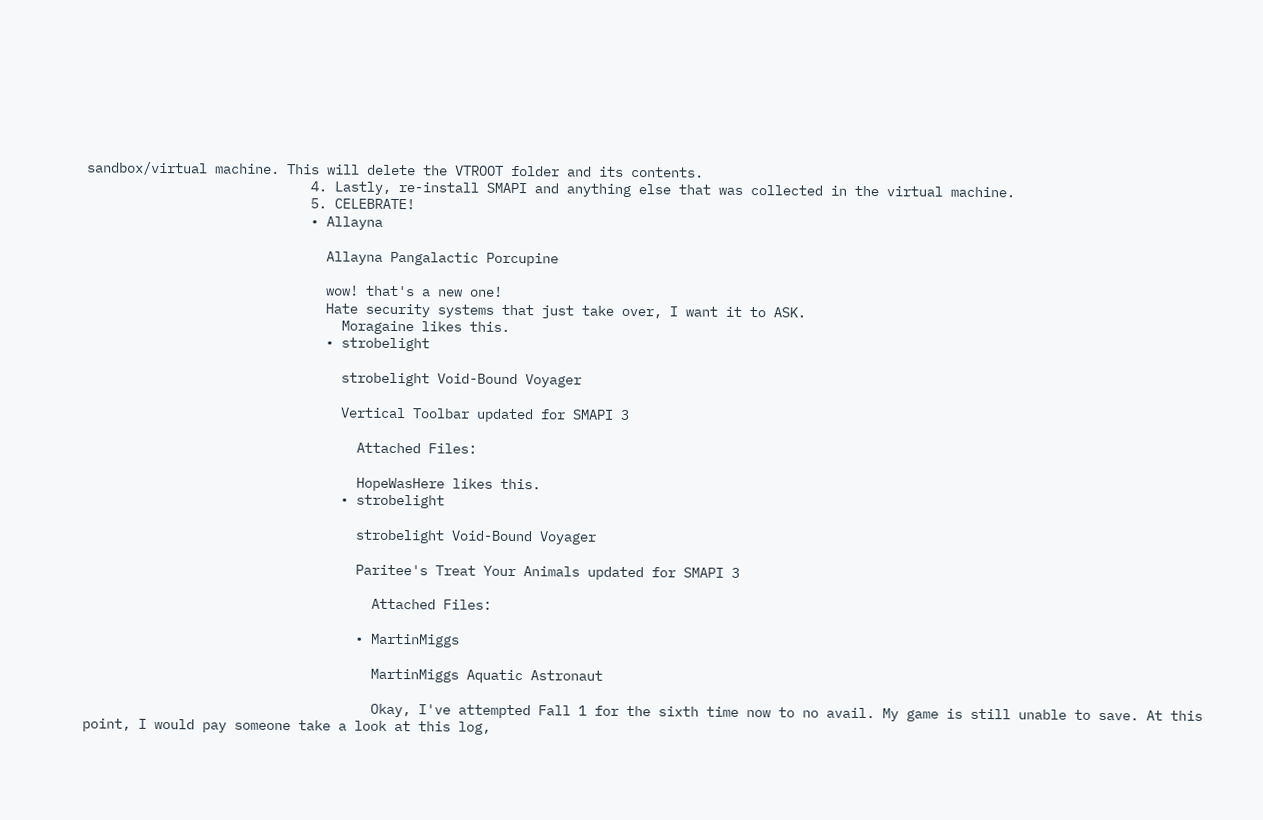sandbox/virtual machine. This will delete the VTROOT folder and its contents.
                            4. Lastly, re-install SMAPI and anything else that was collected in the virtual machine.
                            5. CELEBRATE!
                            • Allayna

                              Allayna Pangalactic Porcupine

                              wow! that's a new one!
                              Hate security systems that just take over, I want it to ASK.
                                Moragaine likes this.
                              • strobelight

                                strobelight Void-Bound Voyager

                                Vertical Toolbar updated for SMAPI 3

                                  Attached Files:

                                  HopeWasHere likes this.
                                • strobelight

                                  strobelight Void-Bound Voyager

                                  Paritee's Treat Your Animals updated for SMAPI 3

                                    Attached Files:

                                  • MartinMiggs

                                    MartinMiggs Aquatic Astronaut

                                    Okay, I've attempted Fall 1 for the sixth time now to no avail. My game is still unable to save. At this point, I would pay someone take a look at this log,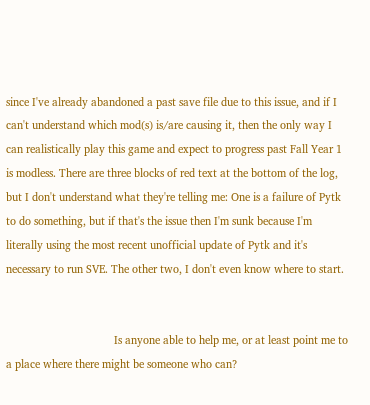since I've already abandoned a past save file due to this issue, and if I can't understand which mod(s) is/are causing it, then the only way I can realistically play this game and expect to progress past Fall Year 1 is modless. There are three blocks of red text at the bottom of the log, but I don't understand what they're telling me: One is a failure of Pytk to do something, but if that's the issue then I'm sunk because I'm literally using the most recent unofficial update of Pytk and it's necessary to run SVE. The other two, I don't even know where to start.


                                    Is anyone able to help me, or at least point me to a place where there might be someone who can?